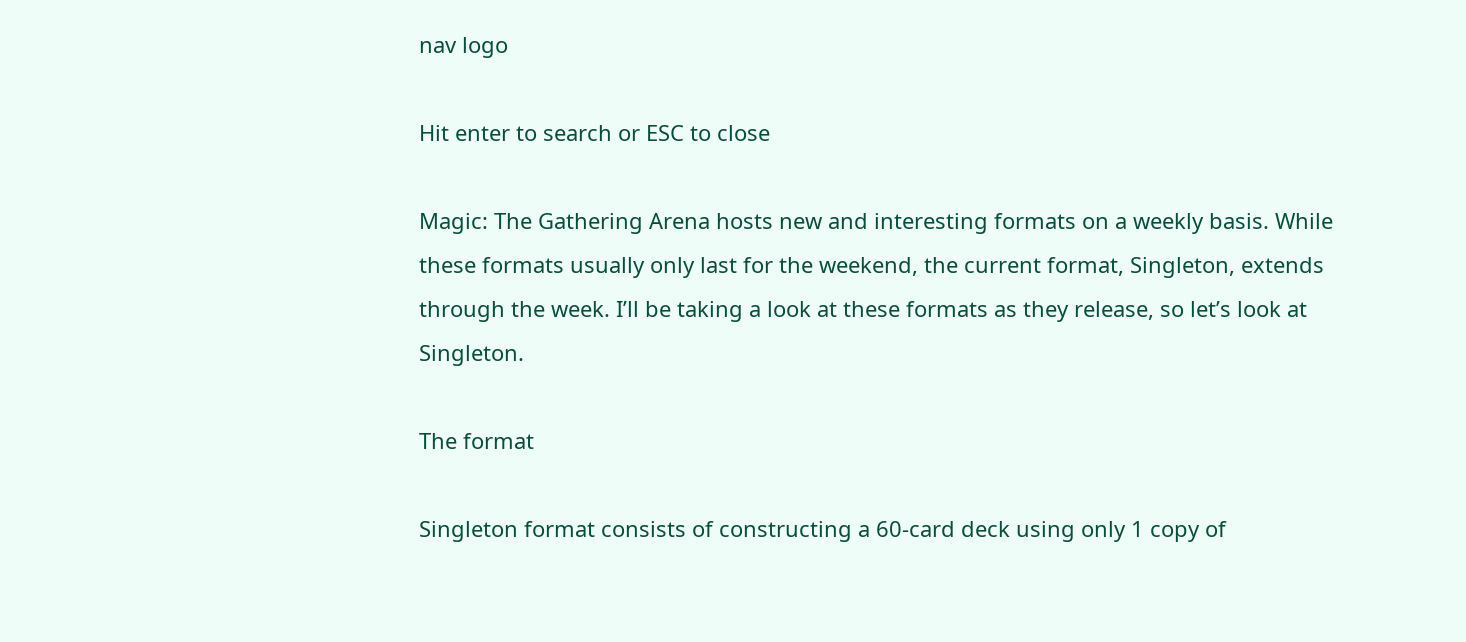nav logo

Hit enter to search or ESC to close

Magic: The Gathering Arena hosts new and interesting formats on a weekly basis. While these formats usually only last for the weekend, the current format, Singleton, extends through the week. I’ll be taking a look at these formats as they release, so let’s look at Singleton.

The format

Singleton format consists of constructing a 60-card deck using only 1 copy of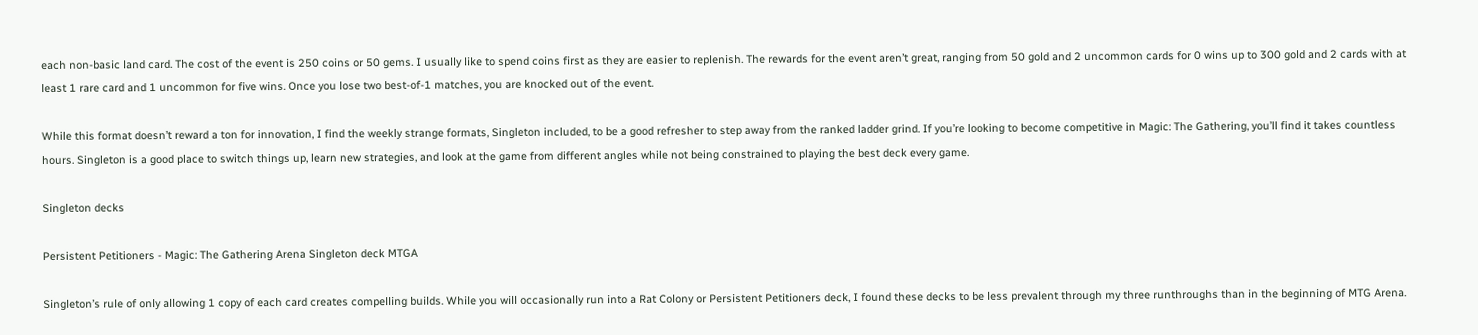each non-basic land card. The cost of the event is 250 coins or 50 gems. I usually like to spend coins first as they are easier to replenish. The rewards for the event aren’t great, ranging from 50 gold and 2 uncommon cards for 0 wins up to 300 gold and 2 cards with at least 1 rare card and 1 uncommon for five wins. Once you lose two best-of-1 matches, you are knocked out of the event.

While this format doesn’t reward a ton for innovation, I find the weekly strange formats, Singleton included, to be a good refresher to step away from the ranked ladder grind. If you’re looking to become competitive in Magic: The Gathering, you’ll find it takes countless hours. Singleton is a good place to switch things up, learn new strategies, and look at the game from different angles while not being constrained to playing the best deck every game.

Singleton decks

Persistent Petitioners - Magic: The Gathering Arena Singleton deck MTGA

Singleton’s rule of only allowing 1 copy of each card creates compelling builds. While you will occasionally run into a Rat Colony or Persistent Petitioners deck, I found these decks to be less prevalent through my three runthroughs than in the beginning of MTG Arena.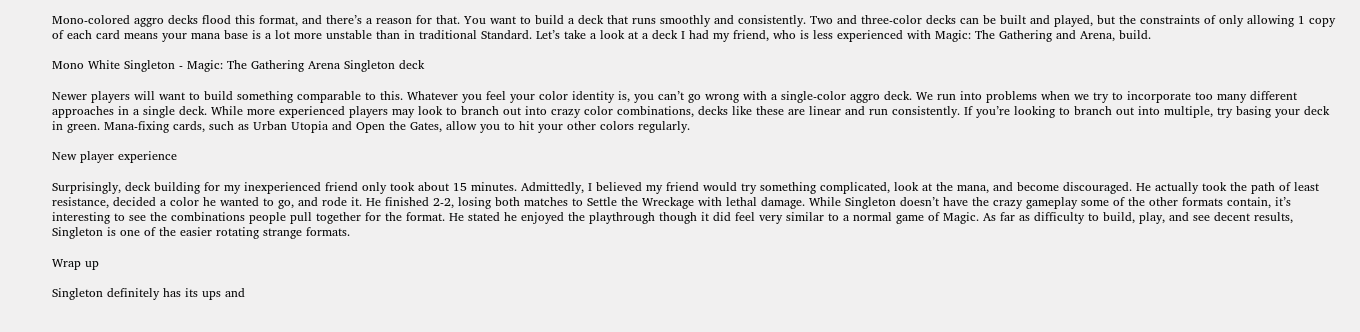Mono-colored aggro decks flood this format, and there’s a reason for that. You want to build a deck that runs smoothly and consistently. Two and three-color decks can be built and played, but the constraints of only allowing 1 copy of each card means your mana base is a lot more unstable than in traditional Standard. Let’s take a look at a deck I had my friend, who is less experienced with Magic: The Gathering and Arena, build.

Mono White Singleton - Magic: The Gathering Arena Singleton deck

Newer players will want to build something comparable to this. Whatever you feel your color identity is, you can’t go wrong with a single-color aggro deck. We run into problems when we try to incorporate too many different approaches in a single deck. While more experienced players may look to branch out into crazy color combinations, decks like these are linear and run consistently. If you’re looking to branch out into multiple, try basing your deck in green. Mana-fixing cards, such as Urban Utopia and Open the Gates, allow you to hit your other colors regularly.

New player experience

Surprisingly, deck building for my inexperienced friend only took about 15 minutes. Admittedly, I believed my friend would try something complicated, look at the mana, and become discouraged. He actually took the path of least resistance, decided a color he wanted to go, and rode it. He finished 2-2, losing both matches to Settle the Wreckage with lethal damage. While Singleton doesn’t have the crazy gameplay some of the other formats contain, it’s interesting to see the combinations people pull together for the format. He stated he enjoyed the playthrough though it did feel very similar to a normal game of Magic. As far as difficulty to build, play, and see decent results, Singleton is one of the easier rotating strange formats.

Wrap up

Singleton definitely has its ups and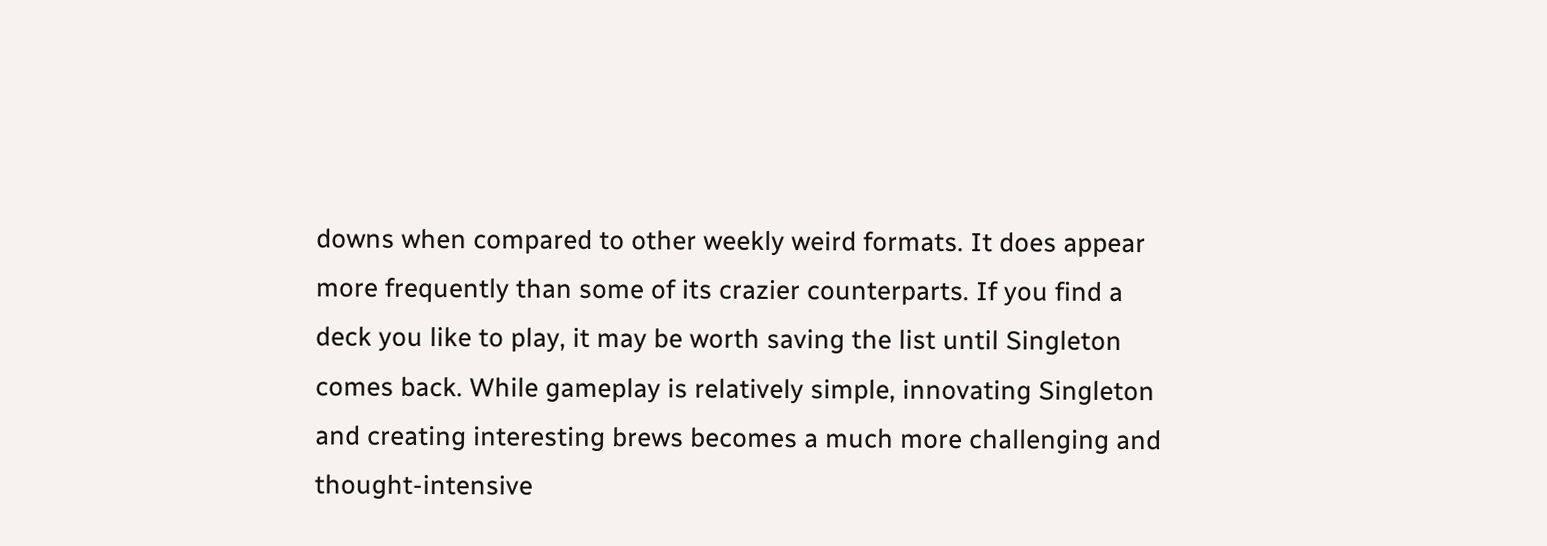downs when compared to other weekly weird formats. It does appear more frequently than some of its crazier counterparts. If you find a deck you like to play, it may be worth saving the list until Singleton comes back. While gameplay is relatively simple, innovating Singleton and creating interesting brews becomes a much more challenging and thought-intensive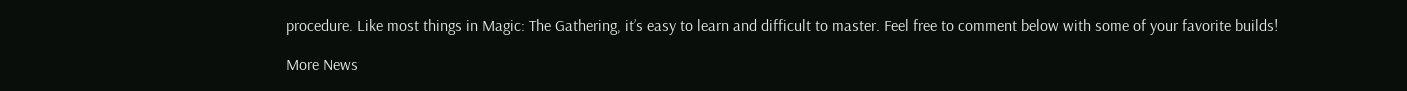procedure. Like most things in Magic: The Gathering, it’s easy to learn and difficult to master. Feel free to comment below with some of your favorite builds!

More News